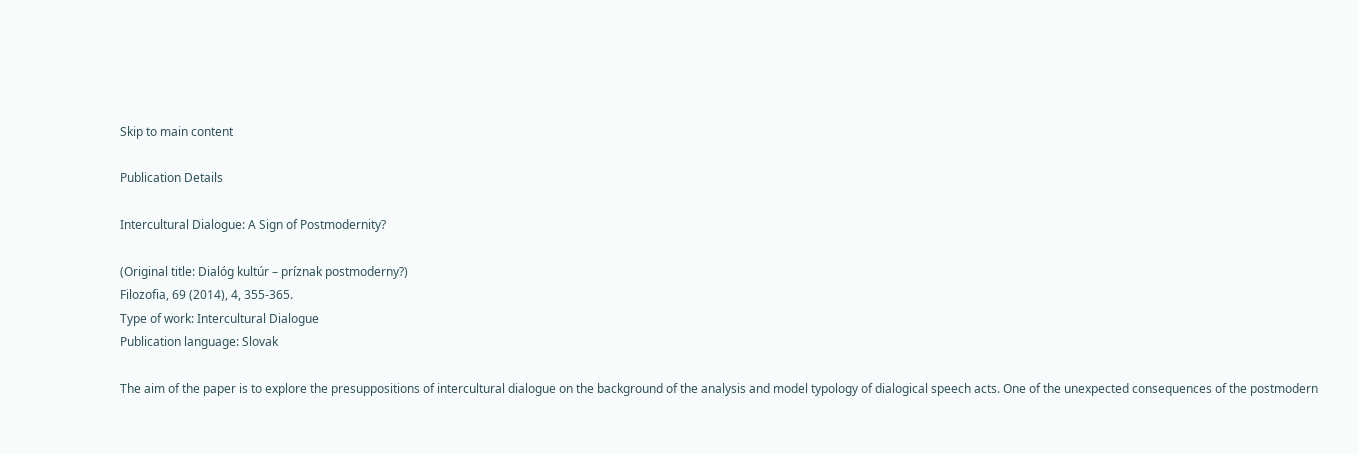Skip to main content

Publication Details

Intercultural Dialogue: A Sign of Postmodernity?

(Original title: Dialóg kultúr – príznak postmoderny?)
Filozofia, 69 (2014), 4, 355-365.
Type of work: Intercultural Dialogue
Publication language: Slovak

The aim of the paper is to explore the presuppositions of intercultural dialogue on the background of the analysis and model typology of dialogical speech acts. One of the unexpected consequences of the postmodern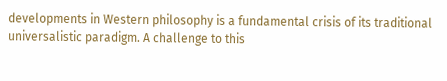developments in Western philosophy is a fundamental crisis of its traditional universalistic paradigm. A challenge to this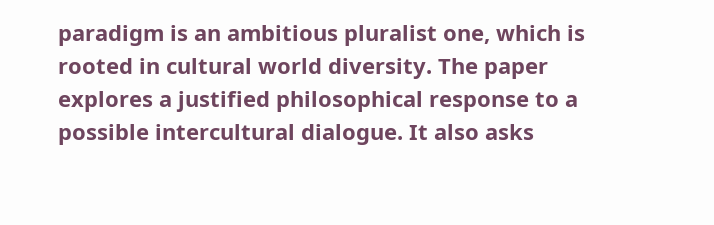paradigm is an ambitious pluralist one, which is rooted in cultural world diversity. The paper explores a justified philosophical response to a possible intercultural dialogue. It also asks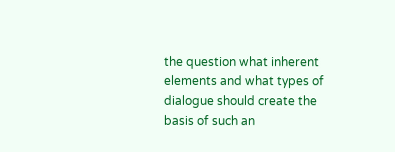the question what inherent elements and what types of dialogue should create the basis of such an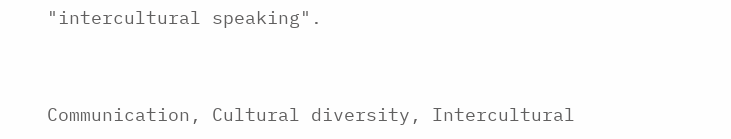"intercultural speaking".


Communication, Cultural diversity, Intercultural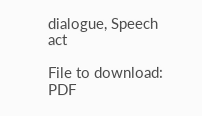dialogue, Speech act

File to download: PDF